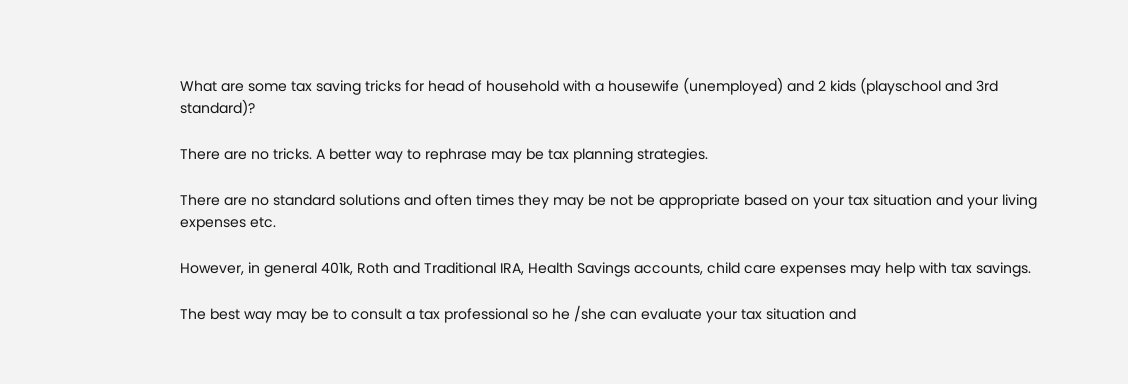What are some tax saving tricks for head of household with a housewife (unemployed) and 2 kids (playschool and 3rd standard)?

There are no tricks. A better way to rephrase may be tax planning strategies.

There are no standard solutions and often times they may be not be appropriate based on your tax situation and your living expenses etc.

However, in general 401k, Roth and Traditional IRA, Health Savings accounts, child care expenses may help with tax savings.

The best way may be to consult a tax professional so he /she can evaluate your tax situation and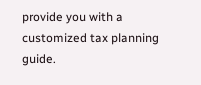provide you with a customized tax planning guide.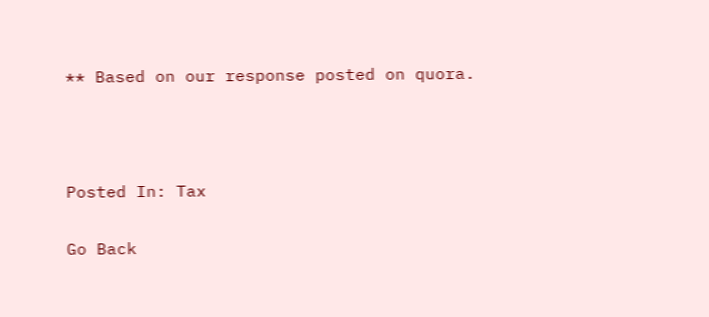** Based on our response posted on quora.



Posted In: Tax

Go Back